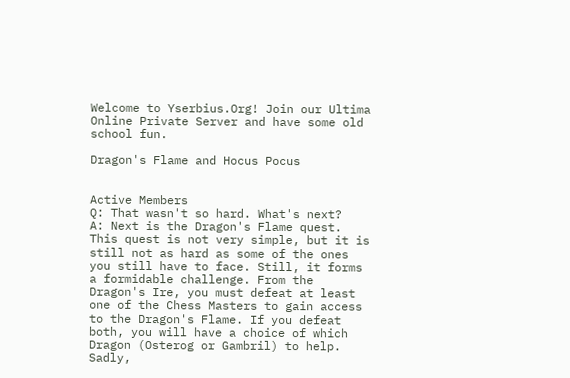Welcome to Yserbius.Org! Join our Ultima Online Private Server and have some old school fun.

Dragon's Flame and Hocus Pocus


Active Members
Q: That wasn't so hard. What's next?
A: Next is the Dragon's Flame quest. This quest is not very simple, but it is still not as hard as some of the ones you still have to face. Still, it forms a formidable challenge. From the Dragon's Ire, you must defeat at least one of the Chess Masters to gain access to the Dragon's Flame. If you defeat both, you will have a choice of which Dragon (Osterog or Gambril) to help. Sadly,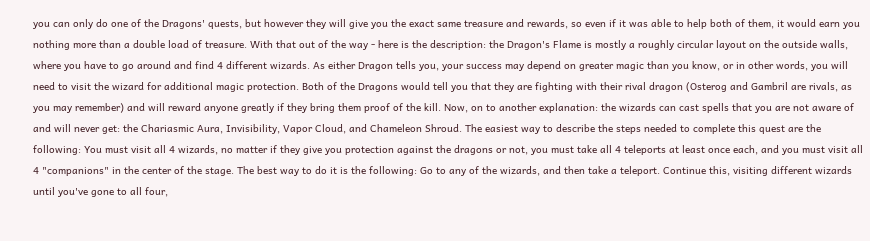you can only do one of the Dragons' quests, but however they will give you the exact same treasure and rewards, so even if it was able to help both of them, it would earn you nothing more than a double load of treasure. With that out of the way - here is the description: the Dragon's Flame is mostly a roughly circular layout on the outside walls, where you have to go around and find 4 different wizards. As either Dragon tells you, your success may depend on greater magic than you know, or in other words, you will need to visit the wizard for additional magic protection. Both of the Dragons would tell you that they are fighting with their rival dragon (Osterog and Gambril are rivals, as you may remember) and will reward anyone greatly if they bring them proof of the kill. Now, on to another explanation: the wizards can cast spells that you are not aware of and will never get: the Chariasmic Aura, Invisibility, Vapor Cloud, and Chameleon Shroud. The easiest way to describe the steps needed to complete this quest are the following: You must visit all 4 wizards, no matter if they give you protection against the dragons or not, you must take all 4 teleports at least once each, and you must visit all 4 "companions" in the center of the stage. The best way to do it is the following: Go to any of the wizards, and then take a teleport. Continue this, visiting different wizards until you've gone to all four,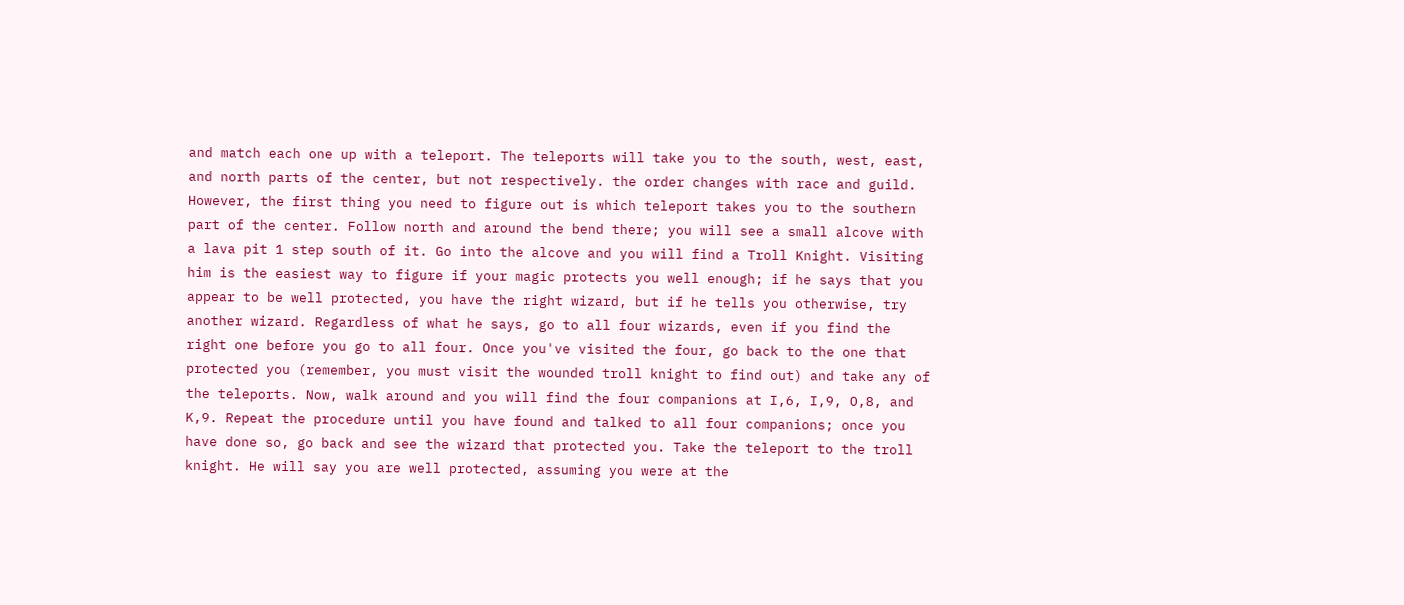and match each one up with a teleport. The teleports will take you to the south, west, east, and north parts of the center, but not respectively. the order changes with race and guild. However, the first thing you need to figure out is which teleport takes you to the southern part of the center. Follow north and around the bend there; you will see a small alcove with a lava pit 1 step south of it. Go into the alcove and you will find a Troll Knight. Visiting him is the easiest way to figure if your magic protects you well enough; if he says that you appear to be well protected, you have the right wizard, but if he tells you otherwise, try another wizard. Regardless of what he says, go to all four wizards, even if you find the right one before you go to all four. Once you've visited the four, go back to the one that protected you (remember, you must visit the wounded troll knight to find out) and take any of the teleports. Now, walk around and you will find the four companions at I,6, I,9, O,8, and K,9. Repeat the procedure until you have found and talked to all four companions; once you have done so, go back and see the wizard that protected you. Take the teleport to the troll knight. He will say you are well protected, assuming you were at the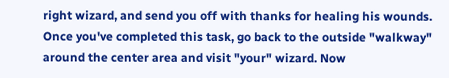right wizard, and send you off with thanks for healing his wounds. Once you've completed this task, go back to the outside "walkway" around the center area and visit "your" wizard. Now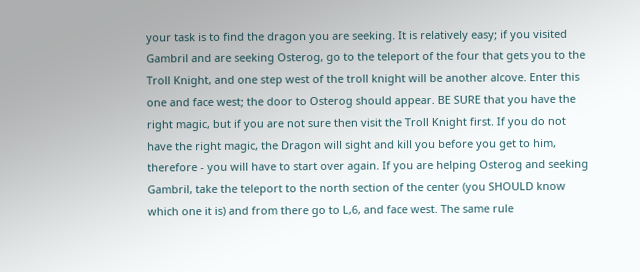your task is to find the dragon you are seeking. It is relatively easy; if you visited Gambril and are seeking Osterog, go to the teleport of the four that gets you to the Troll Knight, and one step west of the troll knight will be another alcove. Enter this one and face west; the door to Osterog should appear. BE SURE that you have the right magic, but if you are not sure then visit the Troll Knight first. If you do not have the right magic, the Dragon will sight and kill you before you get to him, therefore - you will have to start over again. If you are helping Osterog and seeking Gambril, take the teleport to the north section of the center (you SHOULD know which one it is) and from there go to L,6, and face west. The same rule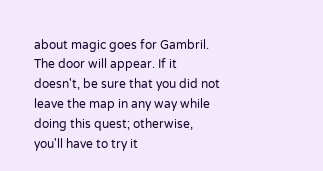about magic goes for Gambril. The door will appear. If it doesn't, be sure that you did not leave the map in any way while doing this quest; otherwise, you'll have to try it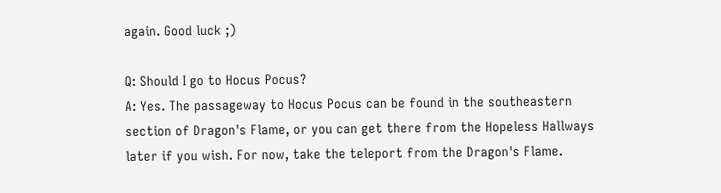again. Good luck ;)

Q: Should I go to Hocus Pocus?
A: Yes. The passageway to Hocus Pocus can be found in the southeastern section of Dragon's Flame, or you can get there from the Hopeless Hallways later if you wish. For now, take the teleport from the Dragon's Flame.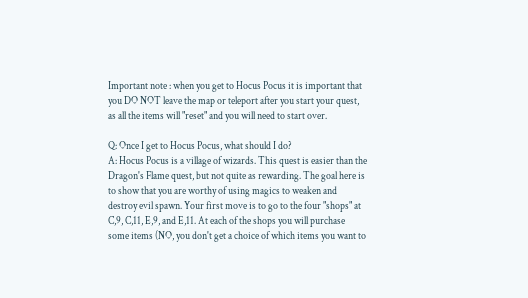Important note : when you get to Hocus Pocus it is important that you DO NOT leave the map or teleport after you start your quest, as all the items will "reset" and you will need to start over.

Q: Once I get to Hocus Pocus, what should I do?
A: Hocus Pocus is a village of wizards. This quest is easier than the Dragon's Flame quest, but not quite as rewarding. The goal here is to show that you are worthy of using magics to weaken and destroy evil spawn. Your first move is to go to the four "shops" at C,9, C,11, E,9, and E,11. At each of the shops you will purchase some items (NO, you don't get a choice of which items you want to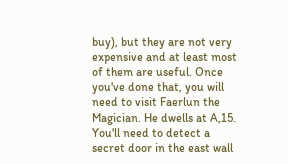buy), but they are not very expensive and at least most of them are useful. Once you've done that, you will need to visit Faerlun the Magician. He dwells at A,15. You'll need to detect a secret door in the east wall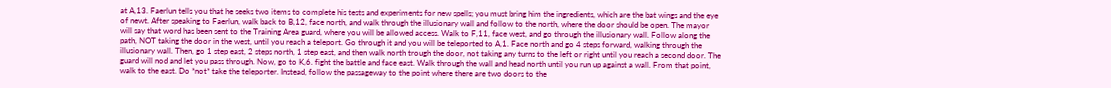at A,13. Faerlun tells you that he seeks two items to complete his tests and experiments for new spells; you must bring him the ingredients, which are the bat wings and the eye of newt. After speaking to Faerlun, walk back to B,12, face north, and walk through the illusionary wall and follow to the north, where the door should be open. The mayor will say that word has been sent to the Training Area guard, where you will be allowed access. Walk to F,11, face west, and go through the illusionary wall. Follow along the path, NOT taking the door in the west, until you reach a teleport. Go through it and you will be teleported to A,1. Face north and go 4 steps forward, walking through the illusionary wall. Then, go 1 step east, 2 steps north, 1 step east, and then walk north trough the door, not taking any turns to the left or right until you reach a second door. The guard will nod and let you pass through. Now, go to K,6. fight the battle and face east. Walk through the wall and head north until you run up against a wall. From that point, walk to the east. Do *not* take the teleporter. Instead, follow the passageway to the point where there are two doors to the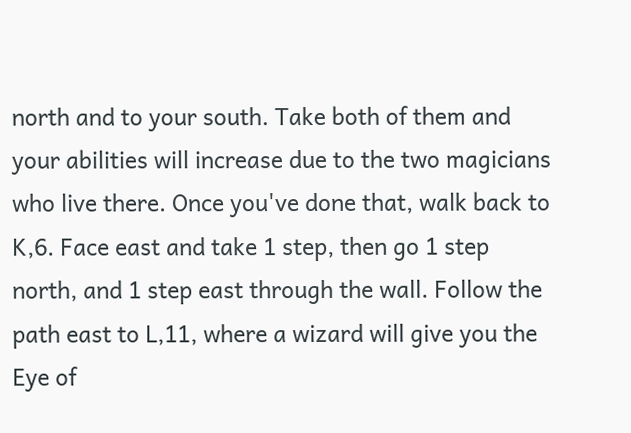north and to your south. Take both of them and your abilities will increase due to the two magicians who live there. Once you've done that, walk back to K,6. Face east and take 1 step, then go 1 step north, and 1 step east through the wall. Follow the path east to L,11, where a wizard will give you the Eye of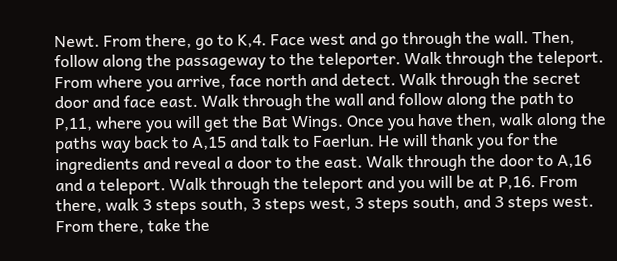Newt. From there, go to K,4. Face west and go through the wall. Then, follow along the passageway to the teleporter. Walk through the teleport. From where you arrive, face north and detect. Walk through the secret door and face east. Walk through the wall and follow along the path to P,11, where you will get the Bat Wings. Once you have then, walk along the paths way back to A,15 and talk to Faerlun. He will thank you for the ingredients and reveal a door to the east. Walk through the door to A,16 and a teleport. Walk through the teleport and you will be at P,16. From there, walk 3 steps south, 3 steps west, 3 steps south, and 3 steps west. From there, take the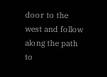door to the west and follow along the path to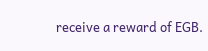receive a reward of EGB.